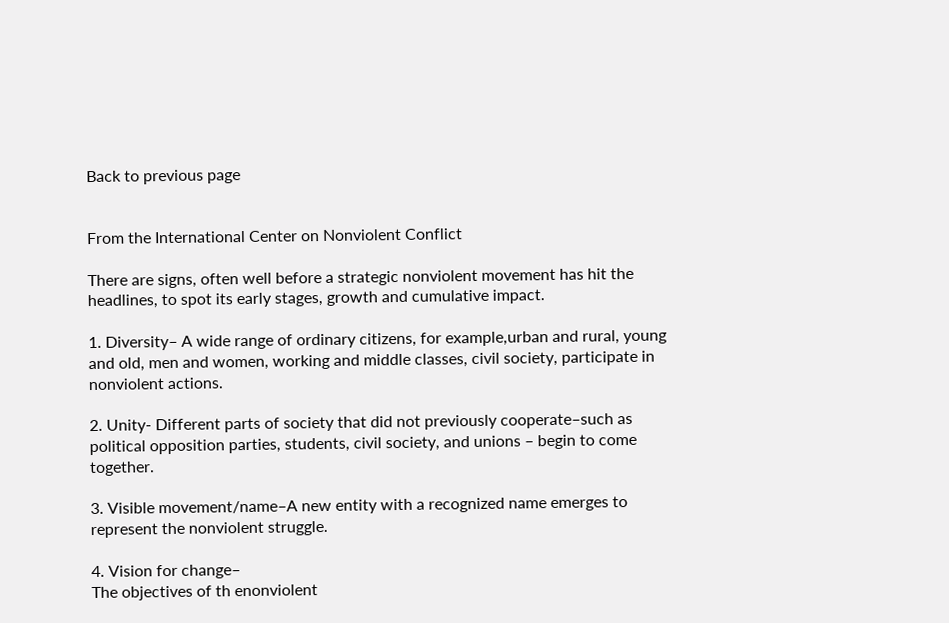Back to previous page


From the International Center on Nonviolent Conflict

There are signs, often well before a strategic nonviolent movement has hit the headlines, to spot its early stages, growth and cumulative impact.

1. Diversity– A wide range of ordinary citizens, for example,urban and rural, young and old, men and women, working and middle classes, civil society, participate in nonviolent actions.

2. Unity- Different parts of society that did not previously cooperate–such as political opposition parties, students, civil society, and unions – begin to come together.

3. Visible movement/name–A new entity with a recognized name emerges to represent the nonviolent struggle.

4. Vision for change–
The objectives of th enonviolent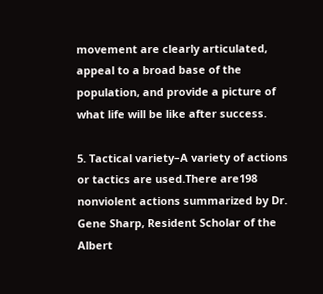movement are clearly articulated, appeal to a broad base of the population, and provide a picture of what life will be like after success.

5. Tactical variety–A variety of actions or tactics are used.There are198 nonviolent actions summarized by Dr. Gene Sharp, Resident Scholar of the Albert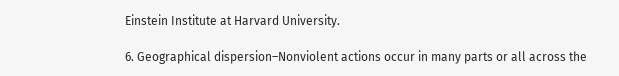Einstein Institute at Harvard University.

6. Geographical dispersion–Nonviolent actions occur in many parts or all across the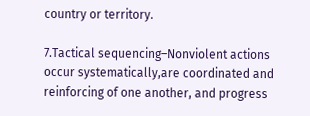country or territory.

7.Tactical sequencing–Nonviolent actions occur systematically,are coordinated and reinforcing of one another, and progress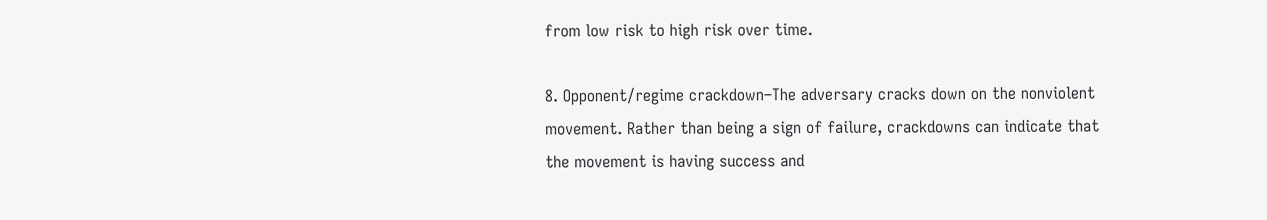from low risk to high risk over time.

8. Opponent/regime crackdown–The adversary cracks down on the nonviolent movement. Rather than being a sign of failure, crackdowns can indicate that the movement is having success and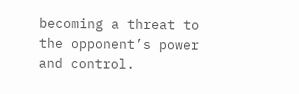becoming a threat to the opponent’s power and control.